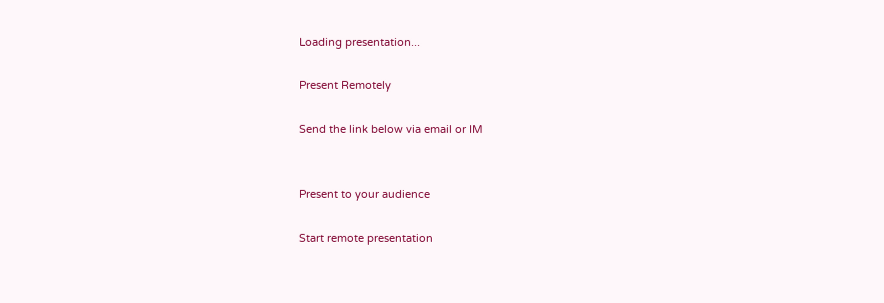Loading presentation...

Present Remotely

Send the link below via email or IM


Present to your audience

Start remote presentation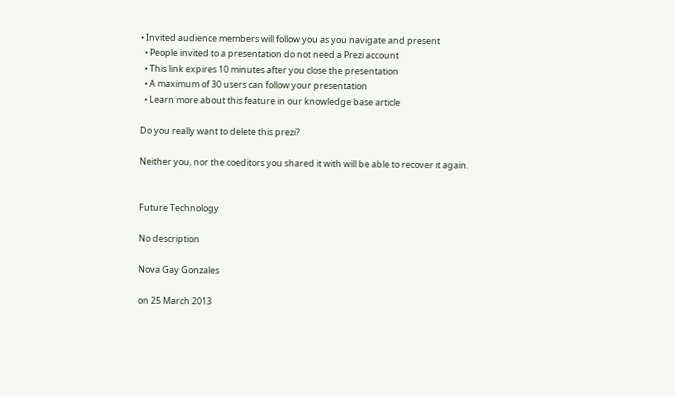• Invited audience members will follow you as you navigate and present
  • People invited to a presentation do not need a Prezi account
  • This link expires 10 minutes after you close the presentation
  • A maximum of 30 users can follow your presentation
  • Learn more about this feature in our knowledge base article

Do you really want to delete this prezi?

Neither you, nor the coeditors you shared it with will be able to recover it again.


Future Technology

No description

Nova Gay Gonzales

on 25 March 2013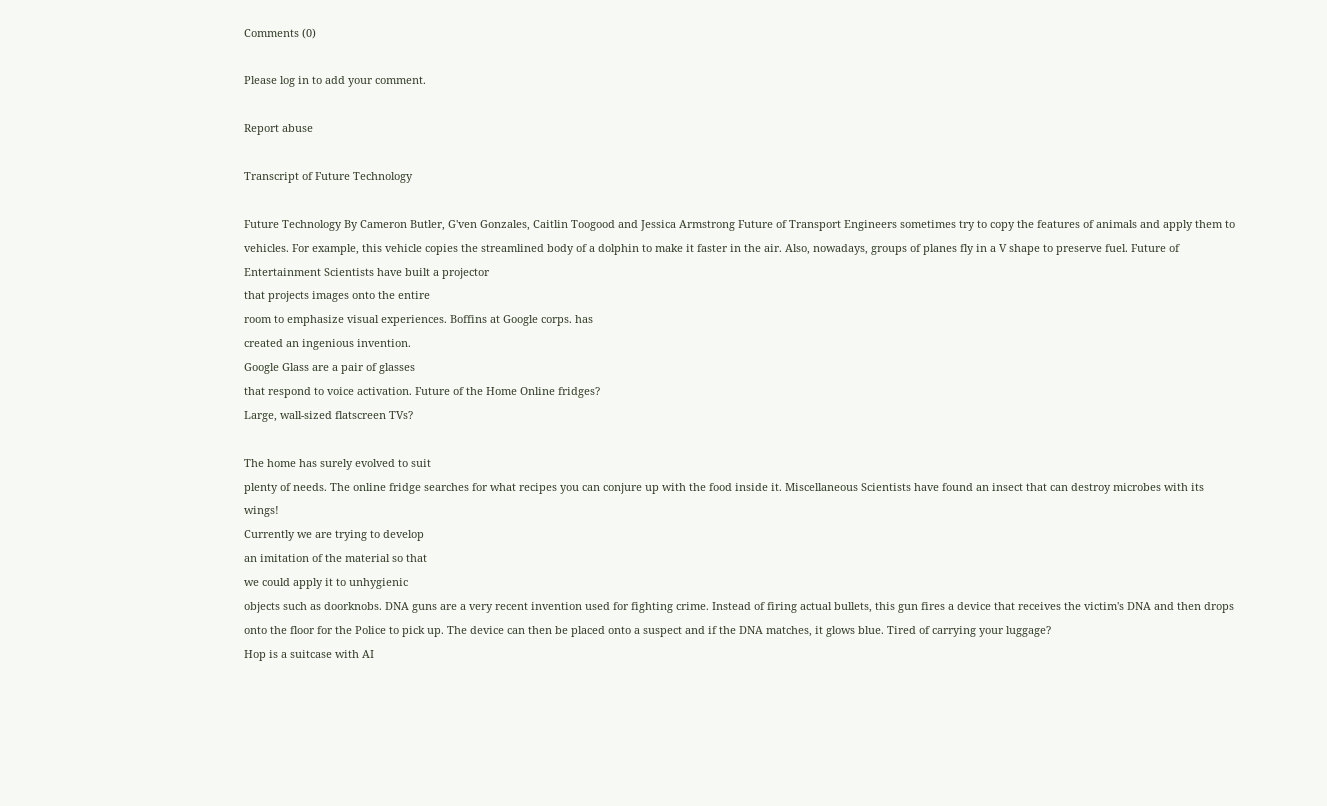Comments (0)

Please log in to add your comment.

Report abuse

Transcript of Future Technology

Future Technology By Cameron Butler, G'ven Gonzales, Caitlin Toogood and Jessica Armstrong Future of Transport Engineers sometimes try to copy the features of animals and apply them to vehicles. For example, this vehicle copies the streamlined body of a dolphin to make it faster in the air. Also, nowadays, groups of planes fly in a V shape to preserve fuel. Future of Entertainment Scientists have built a projector
that projects images onto the entire
room to emphasize visual experiences. Boffins at Google corps. has
created an ingenious invention.
Google Glass are a pair of glasses
that respond to voice activation. Future of the Home Online fridges?
Large, wall-sized flatscreen TVs?

The home has surely evolved to suit
plenty of needs. The online fridge searches for what recipes you can conjure up with the food inside it. Miscellaneous Scientists have found an insect that can destroy microbes with its wings!
Currently we are trying to develop
an imitation of the material so that
we could apply it to unhygienic
objects such as doorknobs. DNA guns are a very recent invention used for fighting crime. Instead of firing actual bullets, this gun fires a device that receives the victim's DNA and then drops onto the floor for the Police to pick up. The device can then be placed onto a suspect and if the DNA matches, it glows blue. Tired of carrying your luggage?
Hop is a suitcase with AI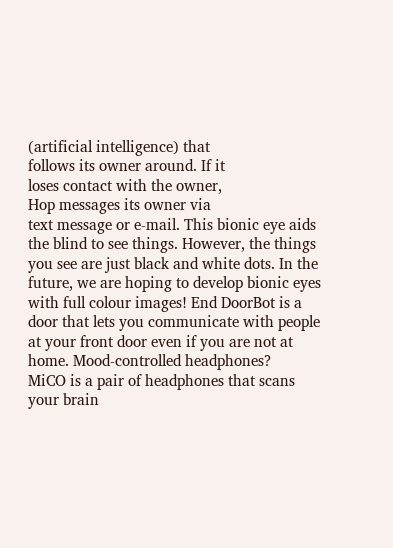(artificial intelligence) that
follows its owner around. If it
loses contact with the owner,
Hop messages its owner via
text message or e-mail. This bionic eye aids the blind to see things. However, the things you see are just black and white dots. In the future, we are hoping to develop bionic eyes with full colour images! End DoorBot is a door that lets you communicate with people at your front door even if you are not at home. Mood-controlled headphones?
MiCO is a pair of headphones that scans your brain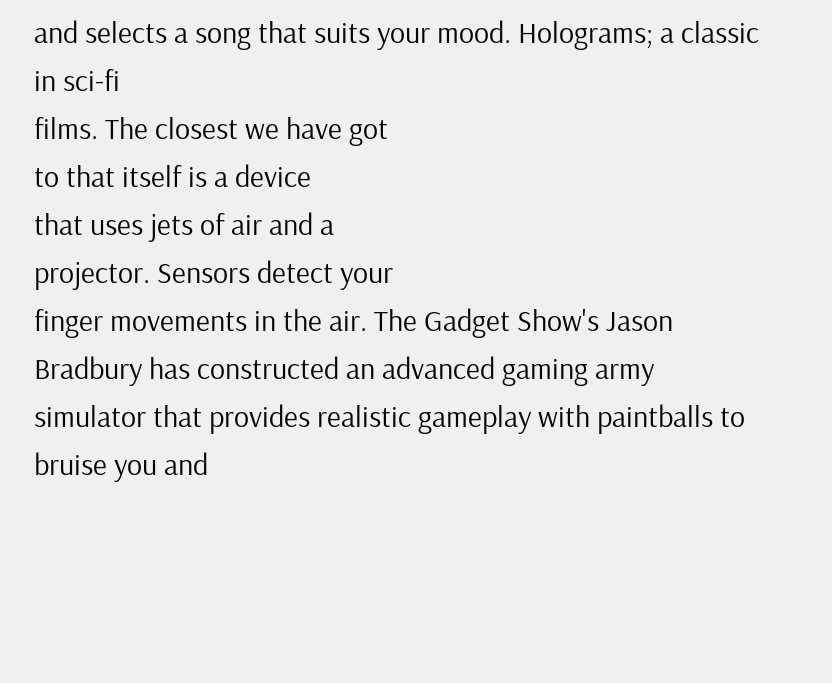and selects a song that suits your mood. Holograms; a classic in sci-fi
films. The closest we have got
to that itself is a device
that uses jets of air and a
projector. Sensors detect your
finger movements in the air. The Gadget Show's Jason Bradbury has constructed an advanced gaming army simulator that provides realistic gameplay with paintballs to bruise you and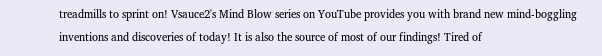treadmills to sprint on! Vsauce2's Mind Blow series on YouTube provides you with brand new mind-boggling inventions and discoveries of today! It is also the source of most of our findings! Tired of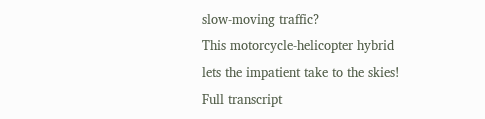slow-moving traffic?
This motorcycle-helicopter hybrid
lets the impatient take to the skies!
Full transcript